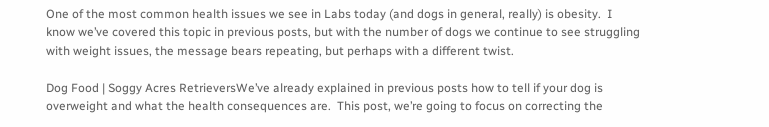One of the most common health issues we see in Labs today (and dogs in general, really) is obesity.  I know we’ve covered this topic in previous posts, but with the number of dogs we continue to see struggling with weight issues, the message bears repeating, but perhaps with a different twist.

Dog Food | Soggy Acres RetrieversWe’ve already explained in previous posts how to tell if your dog is overweight and what the health consequences are.  This post, we’re going to focus on correcting the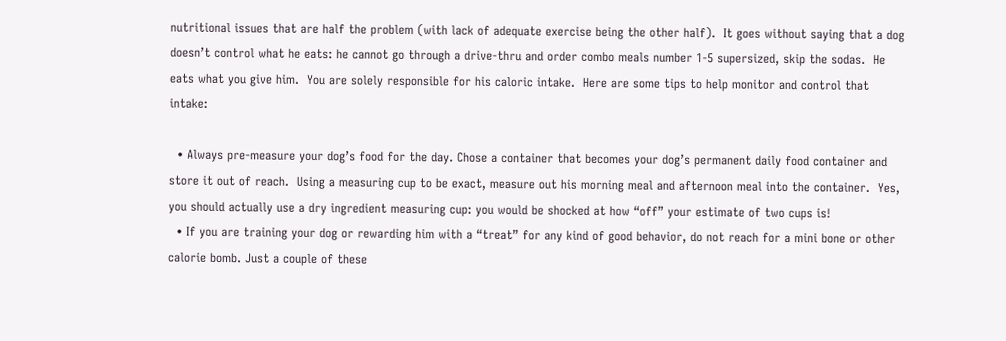nutritional issues that are half the problem (with lack of adequate exercise being the other half).  It goes without saying that a dog doesn’t control what he eats: he cannot go through a drive-thru and order combo meals number 1-5 supersized, skip the sodas.  He eats what you give him.  You are solely responsible for his caloric intake.  Here are some tips to help monitor and control that intake:

  • Always pre-measure your dog’s food for the day. Chose a container that becomes your dog’s permanent daily food container and store it out of reach.  Using a measuring cup to be exact, measure out his morning meal and afternoon meal into the container.  Yes, you should actually use a dry ingredient measuring cup: you would be shocked at how “off” your estimate of two cups is!
  • If you are training your dog or rewarding him with a “treat” for any kind of good behavior, do not reach for a mini bone or other calorie bomb. Just a couple of these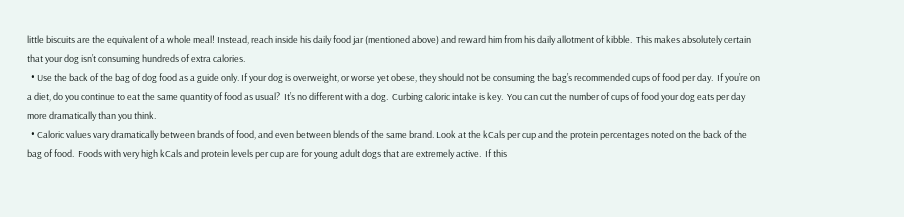little biscuits are the equivalent of a whole meal! Instead, reach inside his daily food jar (mentioned above) and reward him from his daily allotment of kibble.  This makes absolutely certain that your dog isn’t consuming hundreds of extra calories.
  • Use the back of the bag of dog food as a guide only. If your dog is overweight, or worse yet obese, they should not be consuming the bag’s recommended cups of food per day.  If you’re on a diet, do you continue to eat the same quantity of food as usual?  It’s no different with a dog.  Curbing caloric intake is key.  You can cut the number of cups of food your dog eats per day more dramatically than you think.
  • Caloric values vary dramatically between brands of food, and even between blends of the same brand. Look at the kCals per cup and the protein percentages noted on the back of the bag of food.  Foods with very high kCals and protein levels per cup are for young adult dogs that are extremely active.  If this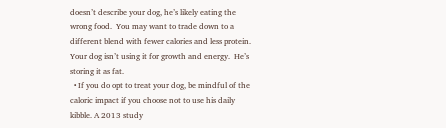doesn’t describe your dog, he’s likely eating the wrong food.  You may want to trade down to a different blend with fewer calories and less protein. Your dog isn’t using it for growth and energy.  He’s storing it as fat.
  • If you do opt to treat your dog, be mindful of the caloric impact if you choose not to use his daily kibble. A 2013 study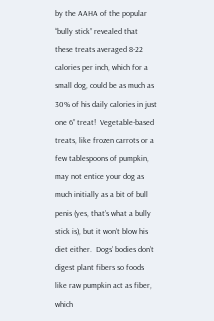by the AAHA of the popular “bully stick” revealed that these treats averaged 8-22 calories per inch, which for a small dog, could be as much as 30% of his daily calories in just one 6” treat!  Vegetable-based treats, like frozen carrots or a few tablespoons of pumpkin, may not entice your dog as much initially as a bit of bull penis (yes, that’s what a bully stick is), but it won’t blow his diet either.  Dogs’ bodies don’t digest plant fibers so foods like raw pumpkin act as fiber, which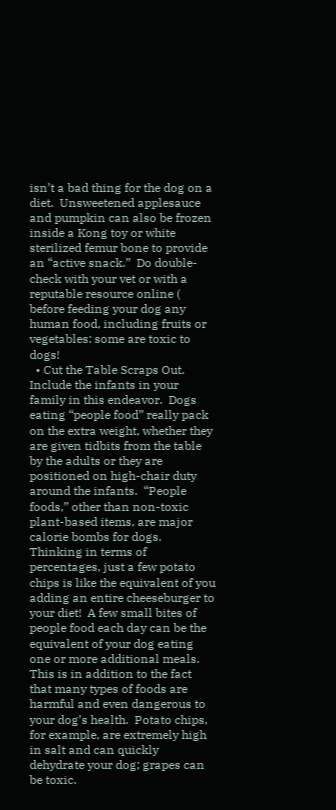isn’t a bad thing for the dog on a diet.  Unsweetened applesauce and pumpkin can also be frozen inside a Kong toy or white sterilized femur bone to provide an “active snack.”  Do double-check with your vet or with a reputable resource online ( before feeding your dog any human food, including fruits or vegetables: some are toxic to dogs!
  • Cut the Table Scraps Out. Include the infants in your family in this endeavor.  Dogs eating “people food” really pack on the extra weight, whether they are given tidbits from the table by the adults or they are positioned on high-chair duty around the infants.  “People foods,” other than non-toxic plant-based items, are major calorie bombs for dogs.  Thinking in terms of percentages, just a few potato chips is like the equivalent of you adding an entire cheeseburger to your diet!  A few small bites of people food each day can be the equivalent of your dog eating one or more additional meals.  This is in addition to the fact that many types of foods are harmful and even dangerous to your dog’s health.  Potato chips, for example, are extremely high in salt and can quickly dehydrate your dog; grapes can be toxic.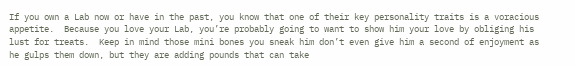If you own a Lab now or have in the past, you know that one of their key personality traits is a voracious appetite.  Because you love your Lab, you’re probably going to want to show him your love by obliging his lust for treats.  Keep in mind those mini bones you sneak him don’t even give him a second of enjoyment as he gulps them down, but they are adding pounds that can take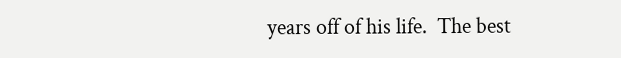years off of his life.  The best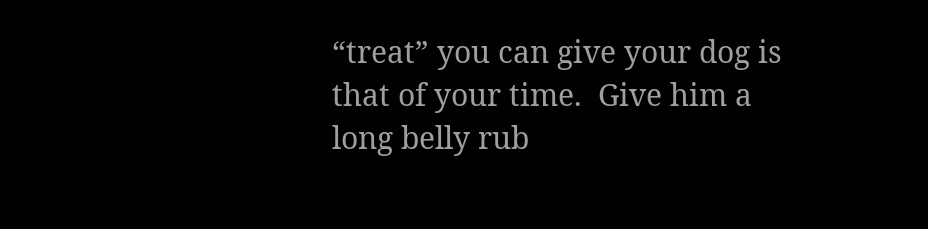“treat” you can give your dog is that of your time.  Give him a long belly rub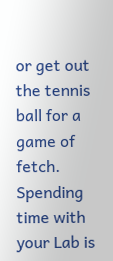or get out the tennis ball for a game of fetch.  Spending time with your Lab is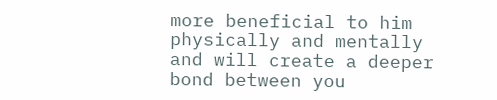more beneficial to him physically and mentally and will create a deeper bond between you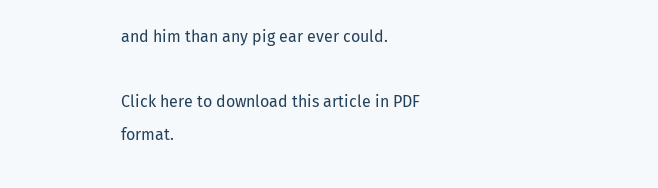and him than any pig ear ever could.

Click here to download this article in PDF format.